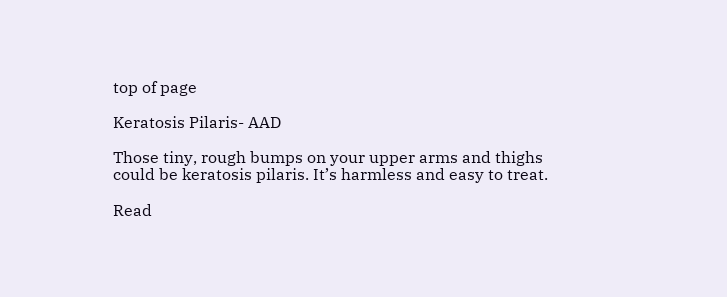top of page

Keratosis Pilaris- AAD

Those tiny, rough bumps on your upper arms and thighs could be keratosis pilaris. It’s harmless and easy to treat.

Read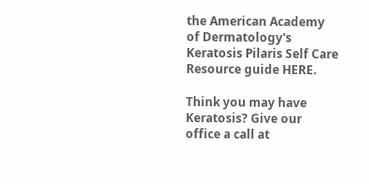the American Academy of Dermatology's Keratosis Pilaris Self Care Resource guide HERE.

Think you may have Keratosis? Give our office a call at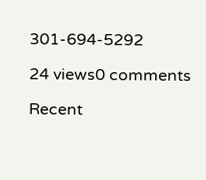301-694-5292

24 views0 comments

Recent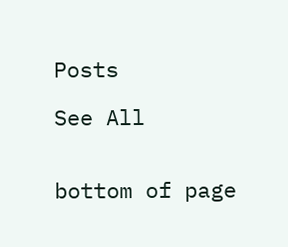Posts

See All


bottom of page